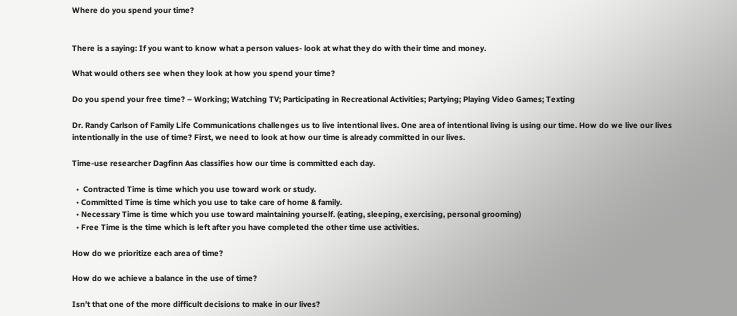Where do you spend your time?


There is a saying: If you want to know what a person values- look at what they do with their time and money.

What would others see when they look at how you spend your time?

Do you spend your free time? – Working; Watching TV; Participating in Recreational Activities; Partying; Playing Video Games; Texting

Dr. Randy Carlson of Family Life Communications challenges us to live intentional lives. One area of intentional living is using our time. How do we live our lives intentionally in the use of time? First, we need to look at how our time is already committed in our lives.

Time-use researcher Dagfinn Aas classifies how our time is committed each day.

  •  Contracted Time is time which you use toward work or study.
  • Committed Time is time which you use to take care of home & family.
  • Necessary Time is time which you use toward maintaining yourself. (eating, sleeping, exercising, personal grooming)
  • Free Time is the time which is left after you have completed the other time use activities.

How do we prioritize each area of time?

How do we achieve a balance in the use of time?

Isn’t that one of the more difficult decisions to make in our lives?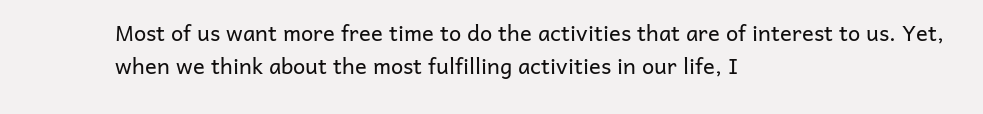Most of us want more free time to do the activities that are of interest to us. Yet, when we think about the most fulfilling activities in our life, I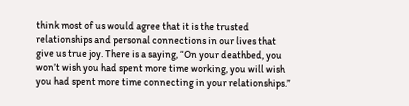think most of us would agree that it is the trusted relationships and personal connections in our lives that give us true joy. There is a saying, “On your deathbed, you won’t wish you had spent more time working, you will wish you had spent more time connecting in your relationships.”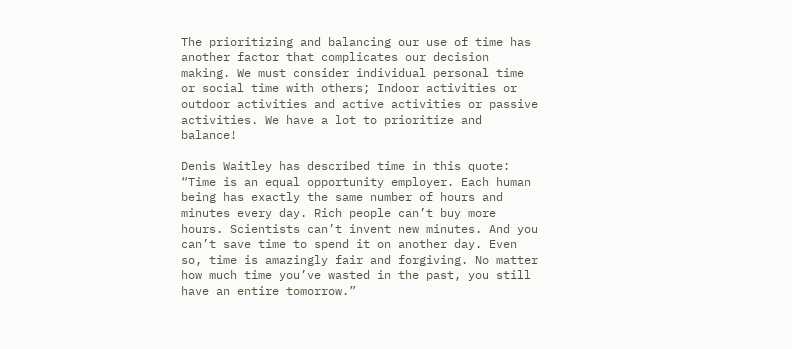The prioritizing and balancing our use of time has another factor that complicates our decision making. We must consider individual personal time or social time with others; Indoor activities or outdoor activities and active activities or passive activities. We have a lot to prioritize and balance!

Denis Waitley has described time in this quote: “Time is an equal opportunity employer. Each human being has exactly the same number of hours and minutes every day. Rich people can’t buy more hours. Scientists can’t invent new minutes. And you can’t save time to spend it on another day. Even so, time is amazingly fair and forgiving. No matter how much time you’ve wasted in the past, you still have an entire tomorrow.”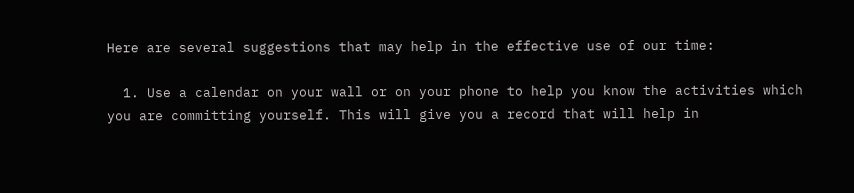Here are several suggestions that may help in the effective use of our time:

  1. Use a calendar on your wall or on your phone to help you know the activities which you are committing yourself. This will give you a record that will help in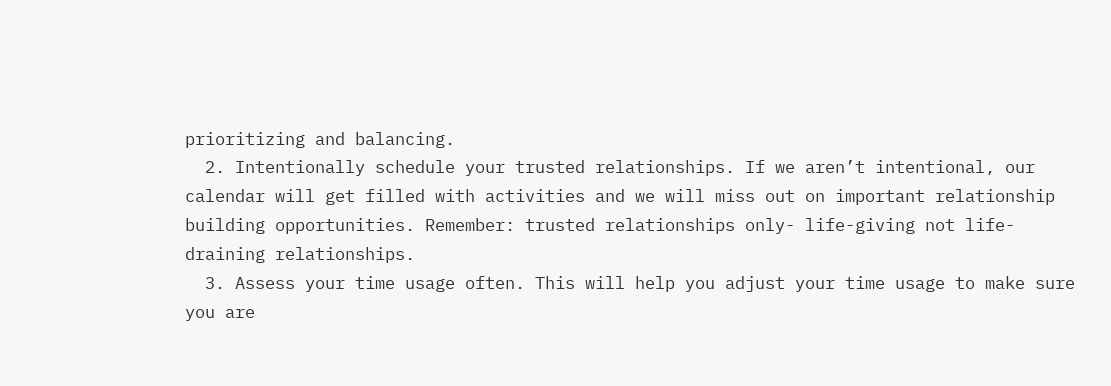prioritizing and balancing.
  2. Intentionally schedule your trusted relationships. If we aren’t intentional, our calendar will get filled with activities and we will miss out on important relationship building opportunities. Remember: trusted relationships only- life-giving not life-draining relationships.
  3. Assess your time usage often. This will help you adjust your time usage to make sure you are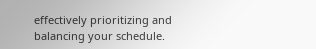effectively prioritizing and balancing your schedule.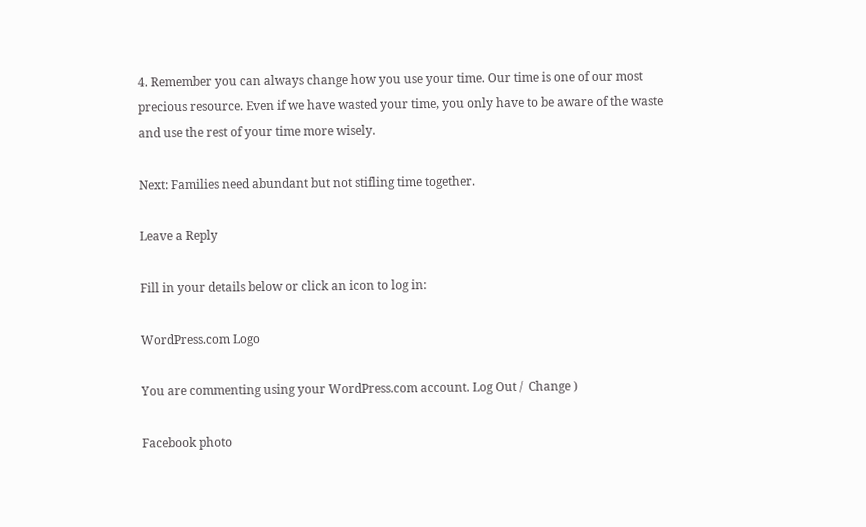4. Remember you can always change how you use your time. Our time is one of our most precious resource. Even if we have wasted your time, you only have to be aware of the waste and use the rest of your time more wisely.

Next: Families need abundant but not stifling time together.

Leave a Reply

Fill in your details below or click an icon to log in:

WordPress.com Logo

You are commenting using your WordPress.com account. Log Out /  Change )

Facebook photo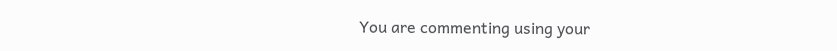You are commenting using your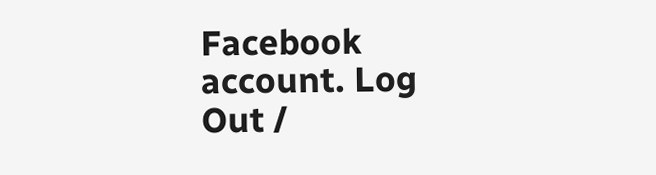Facebook account. Log Out /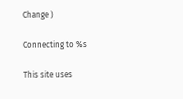Change )

Connecting to %s

This site uses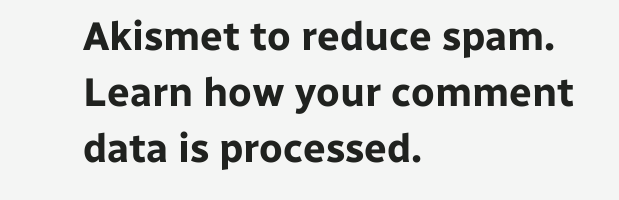Akismet to reduce spam. Learn how your comment data is processed.